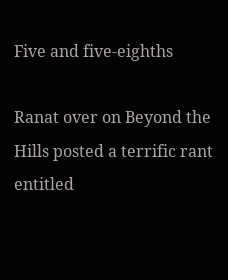Five and five-eighths

Ranat over on Beyond the Hills posted a terrific rant entitled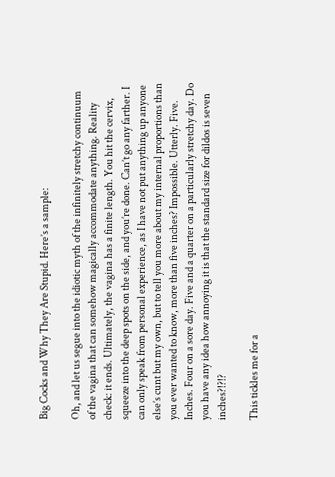Big Cocks and Why They Are Stupid. Here’s a sample:

Oh, and let us segue into the idiotic myth of the infinitely stretchy continuum of the vagina that can somehow magically accommodate anything. Reality check: it ends. Ultimately, the vagina has a finite length. You hit the cervix, squeeze into the deep spots on the side, and you’re done. Can’t go any farther. I can only speak from personal experience, as I have not put anything up anyone else’s cunt but my own, but to tell you more about my internal proportions than you ever wanted to know, more than five inches? Impossible. Utterly. Five. Inches. Four on a sore day. Five and a quarter on a particularly stretchy day. Do you have any idea how annoying it is that the standard size for dildos is seven inches?!?!?

This tickles me for a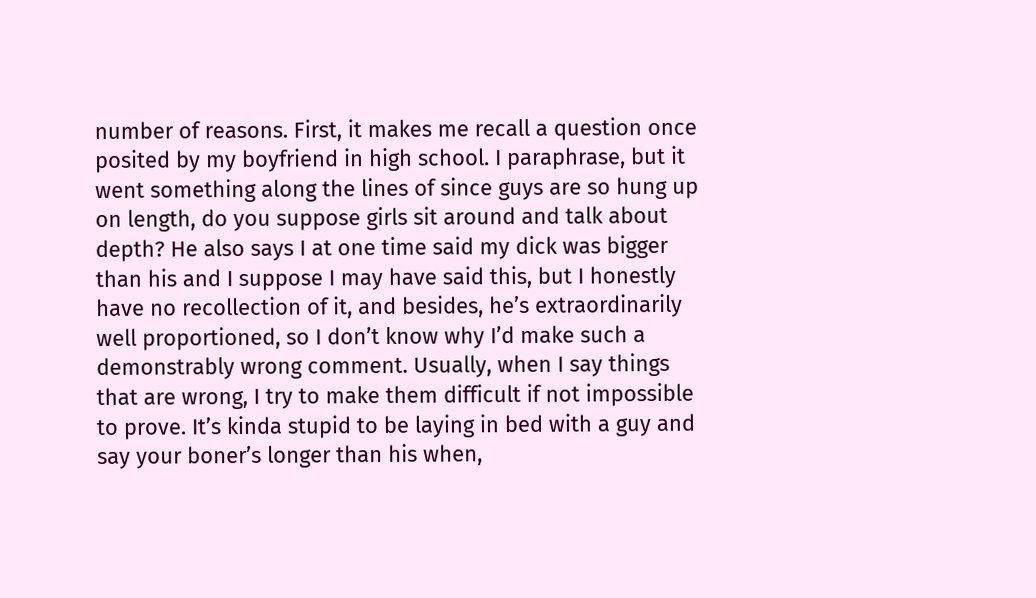number of reasons. First, it makes me recall a question once posited by my boyfriend in high school. I paraphrase, but it went something along the lines of since guys are so hung up on length, do you suppose girls sit around and talk about depth? He also says I at one time said my dick was bigger than his and I suppose I may have said this, but I honestly have no recollection of it, and besides, he’s extraordinarily well proportioned, so I don’t know why I’d make such a demonstrably wrong comment. Usually, when I say things that are wrong, I try to make them difficult if not impossible to prove. It’s kinda stupid to be laying in bed with a guy and say your boner’s longer than his when,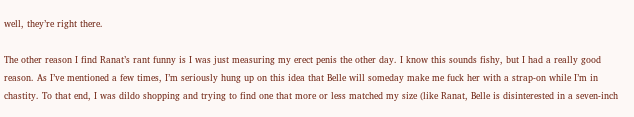well, they’re right there.

The other reason I find Ranat’s rant funny is I was just measuring my erect penis the other day. I know this sounds fishy, but I had a really good reason. As I’ve mentioned a few times, I’m seriously hung up on this idea that Belle will someday make me fuck her with a strap-on while I’m in chastity. To that end, I was dildo shopping and trying to find one that more or less matched my size (like Ranat, Belle is disinterested in a seven-inch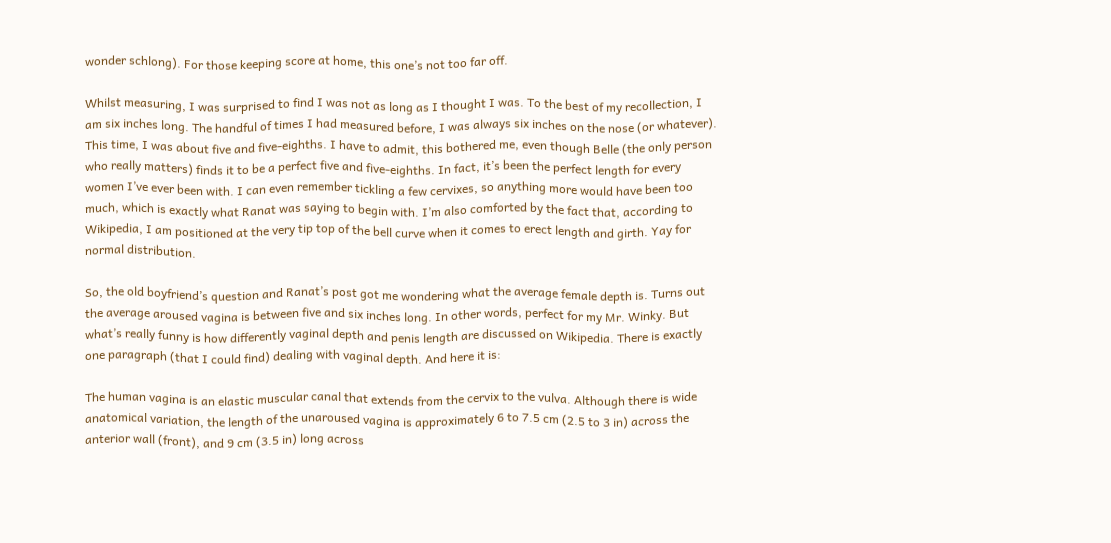wonder schlong). For those keeping score at home, this one’s not too far off.

Whilst measuring, I was surprised to find I was not as long as I thought I was. To the best of my recollection, I am six inches long. The handful of times I had measured before, I was always six inches on the nose (or whatever). This time, I was about five and five-eighths. I have to admit, this bothered me, even though Belle (the only person who really matters) finds it to be a perfect five and five-eighths. In fact, it’s been the perfect length for every women I’ve ever been with. I can even remember tickling a few cervixes, so anything more would have been too much, which is exactly what Ranat was saying to begin with. I’m also comforted by the fact that, according to Wikipedia, I am positioned at the very tip top of the bell curve when it comes to erect length and girth. Yay for normal distribution.

So, the old boyfriend’s question and Ranat’s post got me wondering what the average female depth is. Turns out the average aroused vagina is between five and six inches long. In other words, perfect for my Mr. Winky. But what’s really funny is how differently vaginal depth and penis length are discussed on Wikipedia. There is exactly one paragraph (that I could find) dealing with vaginal depth. And here it is:

The human vagina is an elastic muscular canal that extends from the cervix to the vulva. Although there is wide anatomical variation, the length of the unaroused vagina is approximately 6 to 7.5 cm (2.5 to 3 in) across the anterior wall (front), and 9 cm (3.5 in) long across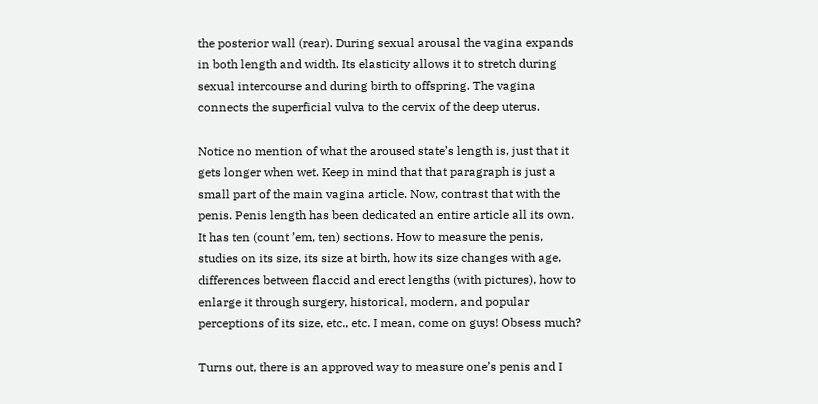the posterior wall (rear). During sexual arousal the vagina expands in both length and width. Its elasticity allows it to stretch during sexual intercourse and during birth to offspring. The vagina connects the superficial vulva to the cervix of the deep uterus.

Notice no mention of what the aroused state’s length is, just that it gets longer when wet. Keep in mind that that paragraph is just a small part of the main vagina article. Now, contrast that with the penis. Penis length has been dedicated an entire article all its own. It has ten (count ’em, ten) sections. How to measure the penis, studies on its size, its size at birth, how its size changes with age, differences between flaccid and erect lengths (with pictures), how to enlarge it through surgery, historical, modern, and popular perceptions of its size, etc., etc. I mean, come on guys! Obsess much?

Turns out, there is an approved way to measure one’s penis and I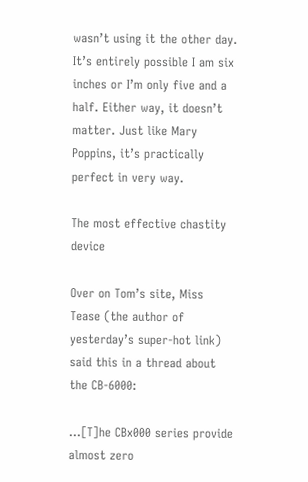wasn’t using it the other day. It’s entirely possible I am six inches or I’m only five and a half. Either way, it doesn’t matter. Just like Mary Poppins, it’s practically perfect in very way.

The most effective chastity device

Over on Tom’s site, Miss Tease (the author of yesterday’s super-hot link) said this in a thread about the CB-6000:

…[T]he CBx000 series provide almost zero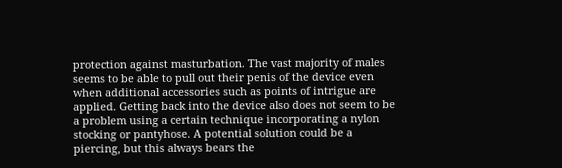protection against masturbation. The vast majority of males seems to be able to pull out their penis of the device even when additional accessories such as points of intrigue are applied. Getting back into the device also does not seem to be a problem using a certain technique incorporating a nylon stocking or pantyhose. A potential solution could be a piercing, but this always bears the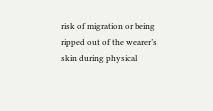risk of migration or being ripped out of the wearer’s skin during physical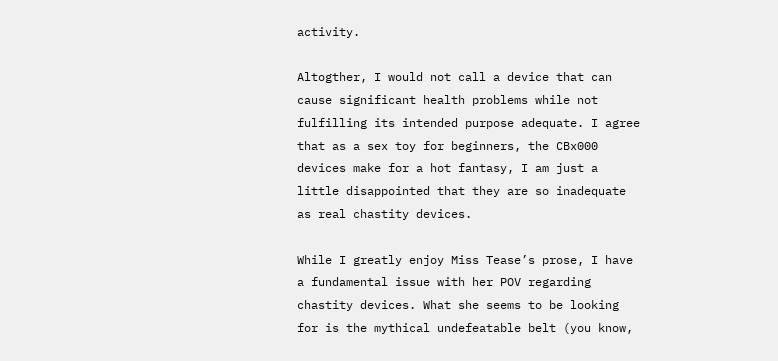activity.

Altogther, I would not call a device that can cause significant health problems while not fulfilling its intended purpose adequate. I agree that as a sex toy for beginners, the CBx000 devices make for a hot fantasy, I am just a little disappointed that they are so inadequate as real chastity devices.

While I greatly enjoy Miss Tease’s prose, I have a fundamental issue with her POV regarding chastity devices. What she seems to be looking for is the mythical undefeatable belt (you know,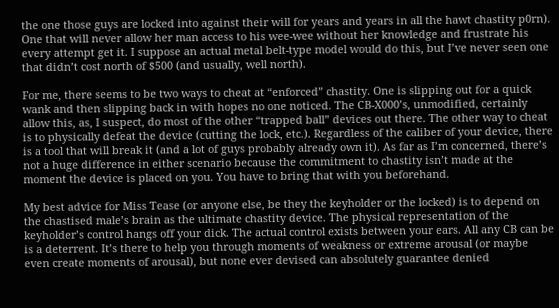the one those guys are locked into against their will for years and years in all the hawt chastity p0rn). One that will never allow her man access to his wee-wee without her knowledge and frustrate his every attempt get it. I suppose an actual metal belt-type model would do this, but I’ve never seen one that didn’t cost north of $500 (and usually, well north).

For me, there seems to be two ways to cheat at “enforced” chastity. One is slipping out for a quick wank and then slipping back in with hopes no one noticed. The CB-X000’s, unmodified, certainly allow this, as, I suspect, do most of the other “trapped ball” devices out there. The other way to cheat is to physically defeat the device (cutting the lock, etc.). Regardless of the caliber of your device, there is a tool that will break it (and a lot of guys probably already own it). As far as I’m concerned, there’s not a huge difference in either scenario because the commitment to chastity isn’t made at the moment the device is placed on you. You have to bring that with you beforehand.

My best advice for Miss Tease (or anyone else, be they the keyholder or the locked) is to depend on the chastised male’s brain as the ultimate chastity device. The physical representation of the keyholder’s control hangs off your dick. The actual control exists between your ears. All any CB can be is a deterrent. It’s there to help you through moments of weakness or extreme arousal (or maybe even create moments of arousal), but none ever devised can absolutely guarantee denied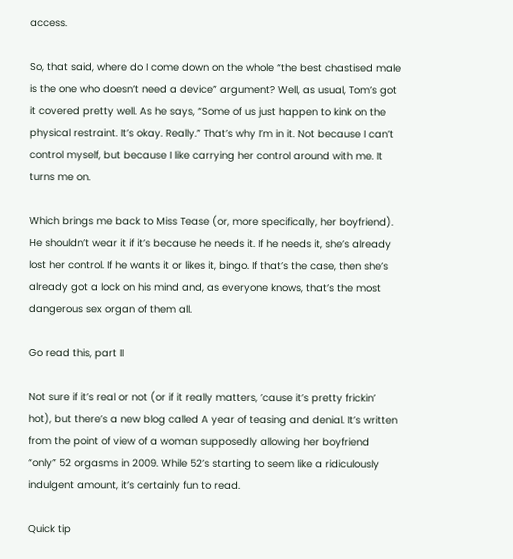access.

So, that said, where do I come down on the whole “the best chastised male is the one who doesn’t need a device” argument? Well, as usual, Tom’s got it covered pretty well. As he says, “Some of us just happen to kink on the physical restraint. It’s okay. Really.” That’s why I’m in it. Not because I can’t control myself, but because I like carrying her control around with me. It turns me on.

Which brings me back to Miss Tease (or, more specifically, her boyfriend). He shouldn’t wear it if it’s because he needs it. If he needs it, she’s already lost her control. If he wants it or likes it, bingo. If that’s the case, then she’s already got a lock on his mind and, as everyone knows, that’s the most dangerous sex organ of them all.

Go read this, part II

Not sure if it’s real or not (or if it really matters, ’cause it’s pretty frickin’ hot), but there’s a new blog called A year of teasing and denial. It’s written from the point of view of a woman supposedly allowing her boyfriend “only” 52 orgasms in 2009. While 52’s starting to seem like a ridiculously indulgent amount, it’s certainly fun to read.

Quick tip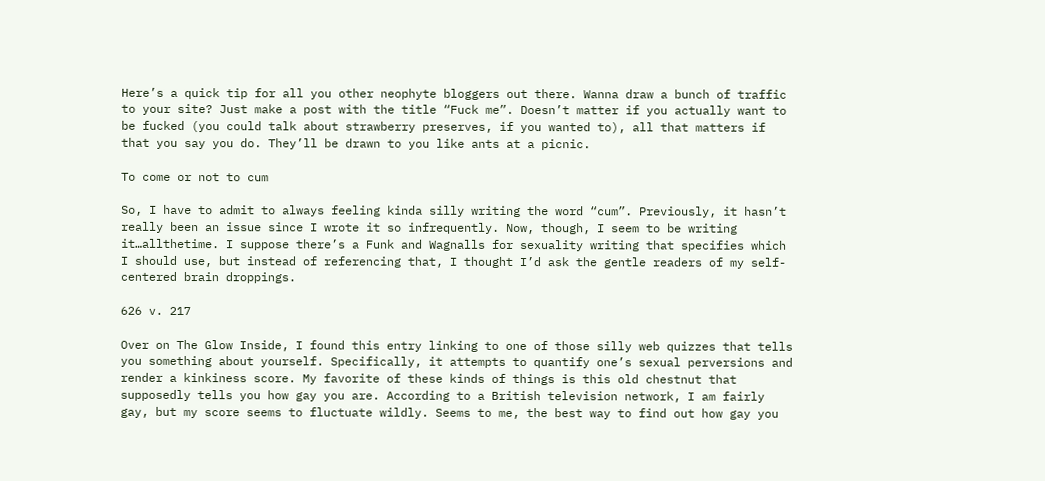Here’s a quick tip for all you other neophyte bloggers out there. Wanna draw a bunch of traffic to your site? Just make a post with the title “Fuck me”. Doesn’t matter if you actually want to be fucked (you could talk about strawberry preserves, if you wanted to), all that matters if that you say you do. They’ll be drawn to you like ants at a picnic.

To come or not to cum

So, I have to admit to always feeling kinda silly writing the word “cum”. Previously, it hasn’t really been an issue since I wrote it so infrequently. Now, though, I seem to be writing it…allthetime. I suppose there’s a Funk and Wagnalls for sexuality writing that specifies which I should use, but instead of referencing that, I thought I’d ask the gentle readers of my self-centered brain droppings.

626 v. 217

Over on The Glow Inside, I found this entry linking to one of those silly web quizzes that tells you something about yourself. Specifically, it attempts to quantify one’s sexual perversions and render a kinkiness score. My favorite of these kinds of things is this old chestnut that supposedly tells you how gay you are. According to a British television network, I am fairly gay, but my score seems to fluctuate wildly. Seems to me, the best way to find out how gay you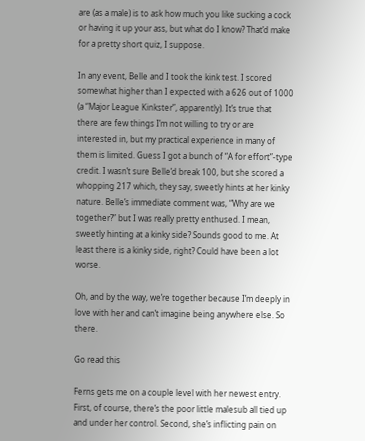are (as a male) is to ask how much you like sucking a cock or having it up your ass, but what do I know? That’d make for a pretty short quiz, I suppose.

In any event, Belle and I took the kink test. I scored somewhat higher than I expected with a 626 out of 1000 (a “Major League Kinkster”, apparently). It’s true that there are few things I’m not willing to try or are interested in, but my practical experience in many of them is limited. Guess I got a bunch of “A for effort”-type credit. I wasn’t sure Belle’d break 100, but she scored a whopping 217 which, they say, sweetly hints at her kinky nature. Belle’s immediate comment was, “Why are we together?” but I was really pretty enthused. I mean, sweetly hinting at a kinky side? Sounds good to me. At least there is a kinky side, right? Could have been a lot worse.

Oh, and by the way, we’re together because I’m deeply in love with her and can’t imagine being anywhere else. So there.

Go read this

Ferns gets me on a couple level with her newest entry. First, of course, there’s the poor little malesub all tied up and under her control. Second, she’s inflicting pain on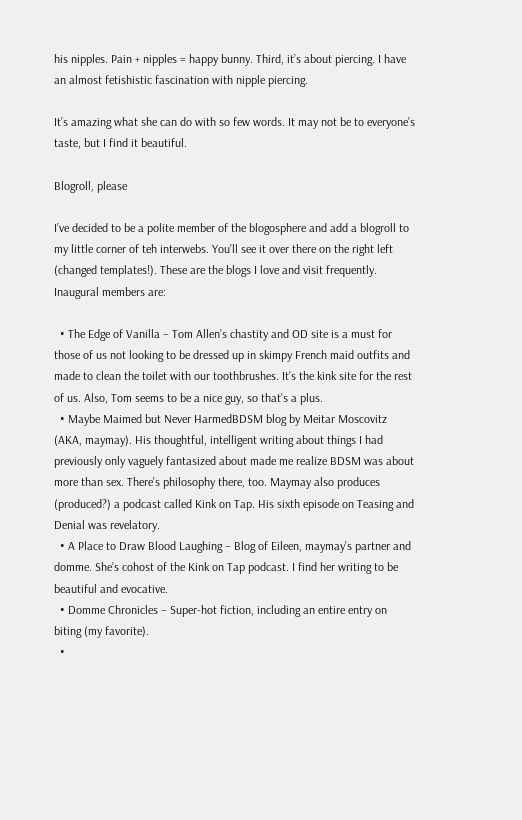his nipples. Pain + nipples = happy bunny. Third, it’s about piercing. I have an almost fetishistic fascination with nipple piercing.

It’s amazing what she can do with so few words. It may not be to everyone’s taste, but I find it beautiful.

Blogroll, please

I’ve decided to be a polite member of the blogosphere and add a blogroll to my little corner of teh interwebs. You’ll see it over there on the right left (changed templates!). These are the blogs I love and visit frequently. Inaugural members are:

  • The Edge of Vanilla – Tom Allen’s chastity and OD site is a must for those of us not looking to be dressed up in skimpy French maid outfits and made to clean the toilet with our toothbrushes. It’s the kink site for the rest of us. Also, Tom seems to be a nice guy, so that’s a plus.
  • Maybe Maimed but Never HarmedBDSM blog by Meitar Moscovitz (AKA, maymay). His thoughtful, intelligent writing about things I had previously only vaguely fantasized about made me realize BDSM was about more than sex. There’s philosophy there, too. Maymay also produces (produced?) a podcast called Kink on Tap. His sixth episode on Teasing and Denial was revelatory.
  • A Place to Draw Blood Laughing – Blog of Eileen, maymay’s partner and domme. She’s cohost of the Kink on Tap podcast. I find her writing to be beautiful and evocative.
  • Domme Chronicles – Super-hot fiction, including an entire entry on biting (my favorite).
  •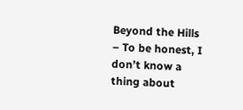Beyond the Hills – To be honest, I don’t know a thing about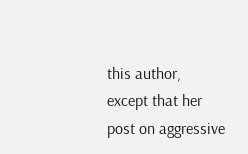this author, except that her post on aggressive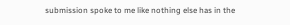submission spoke to me like nothing else has in the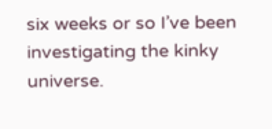six weeks or so I’ve been investigating the kinky universe.